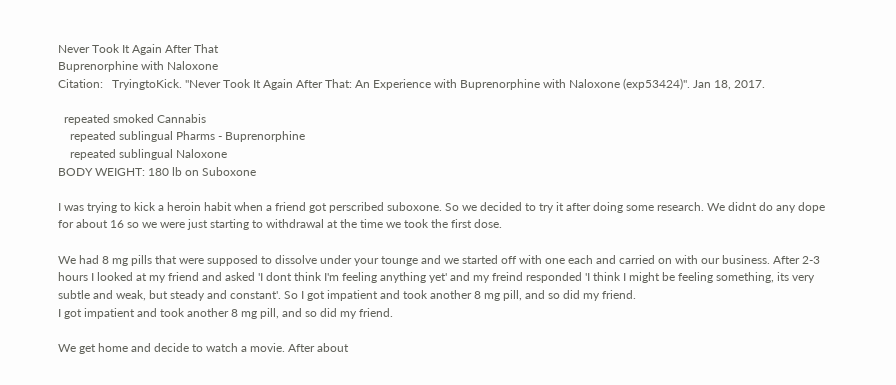Never Took It Again After That
Buprenorphine with Naloxone
Citation:   TryingtoKick. "Never Took It Again After That: An Experience with Buprenorphine with Naloxone (exp53424)". Jan 18, 2017.

  repeated smoked Cannabis
    repeated sublingual Pharms - Buprenorphine
    repeated sublingual Naloxone
BODY WEIGHT: 180 lb on Suboxone

I was trying to kick a heroin habit when a friend got perscribed suboxone. So we decided to try it after doing some research. We didnt do any dope for about 16 so we were just starting to withdrawal at the time we took the first dose.

We had 8 mg pills that were supposed to dissolve under your tounge and we started off with one each and carried on with our business. After 2-3 hours I looked at my friend and asked 'I dont think I'm feeling anything yet' and my freind responded 'I think I might be feeling something, its very subtle and weak, but steady and constant'. So I got impatient and took another 8 mg pill, and so did my friend.
I got impatient and took another 8 mg pill, and so did my friend.

We get home and decide to watch a movie. After about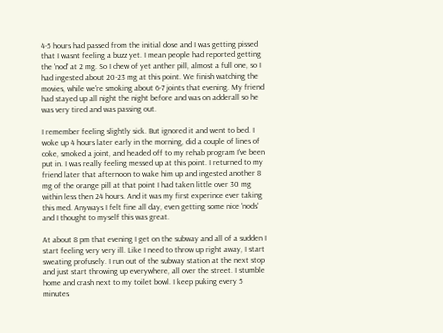4-5 hours had passed from the initial dose and I was getting pissed that I wasnt feeling a buzz yet. I mean people had reported getting the 'nod' at 2 mg. So I chew of yet anther pill, almost a full one, so I had ingested about 20-23 mg at this point. We finish watching the movies, while we're smoking about 6-7 joints that evening. My friend had stayed up all night the night before and was on adderall so he was very tired and was passing out.

I remember feeling slightly sick. But ignored it and went to bed. I woke up 4 hours later early in the morning, did a couple of lines of coke, smoked a joint, and headed off to my rehab program I've been put in. I was really feeling messed up at this point. I returned to my friend later that afternoon to wake him up and ingested another 8 mg of the orange pill at that point I had taken little over 30 mg within less then 24 hours. And it was my first experince ever taking this med. Anyways I felt fine all day, even getting some nice 'nods' and I thought to myself this was great.

At about 8 pm that evening I get on the subway and all of a sudden I start feeling very very ill. Like I need to throw up right away, I start sweating profusely. I run out of the subway station at the next stop and just start throwing up everywhere, all over the street. I stumble home and crash next to my toilet bowl. I keep puking every 5 minutes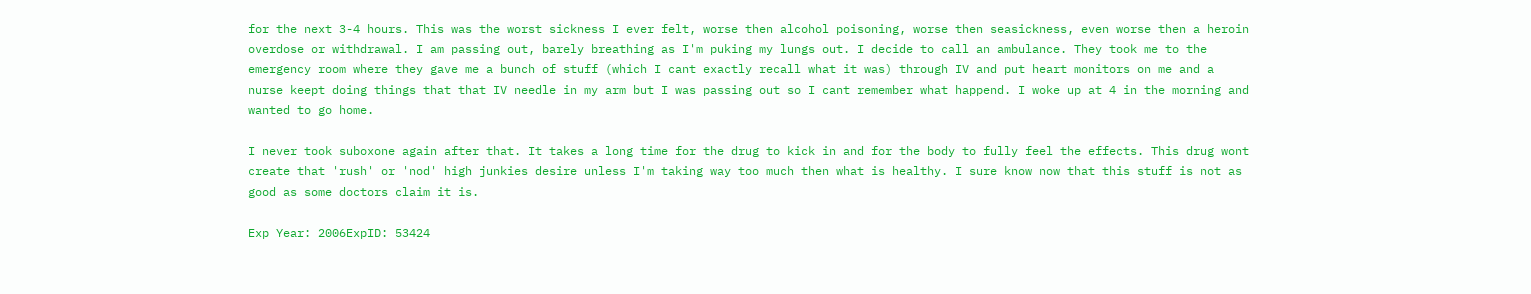for the next 3-4 hours. This was the worst sickness I ever felt, worse then alcohol poisoning, worse then seasickness, even worse then a heroin overdose or withdrawal. I am passing out, barely breathing as I'm puking my lungs out. I decide to call an ambulance. They took me to the emergency room where they gave me a bunch of stuff (which I cant exactly recall what it was) through IV and put heart monitors on me and a nurse keept doing things that that IV needle in my arm but I was passing out so I cant remember what happend. I woke up at 4 in the morning and wanted to go home.

I never took suboxone again after that. It takes a long time for the drug to kick in and for the body to fully feel the effects. This drug wont create that 'rush' or 'nod' high junkies desire unless I'm taking way too much then what is healthy. I sure know now that this stuff is not as good as some doctors claim it is.

Exp Year: 2006ExpID: 53424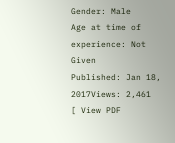Gender: Male
Age at time of experience: Not Given
Published: Jan 18, 2017Views: 2,461
[ View PDF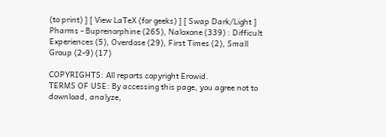(to print) ] [ View LaTeX (for geeks) ] [ Swap Dark/Light ]
Pharms - Buprenorphine (265), Naloxone (339) : Difficult Experiences (5), Overdose (29), First Times (2), Small Group (2-9) (17)

COPYRIGHTS: All reports copyright Erowid.
TERMS OF USE: By accessing this page, you agree not to download, analyze,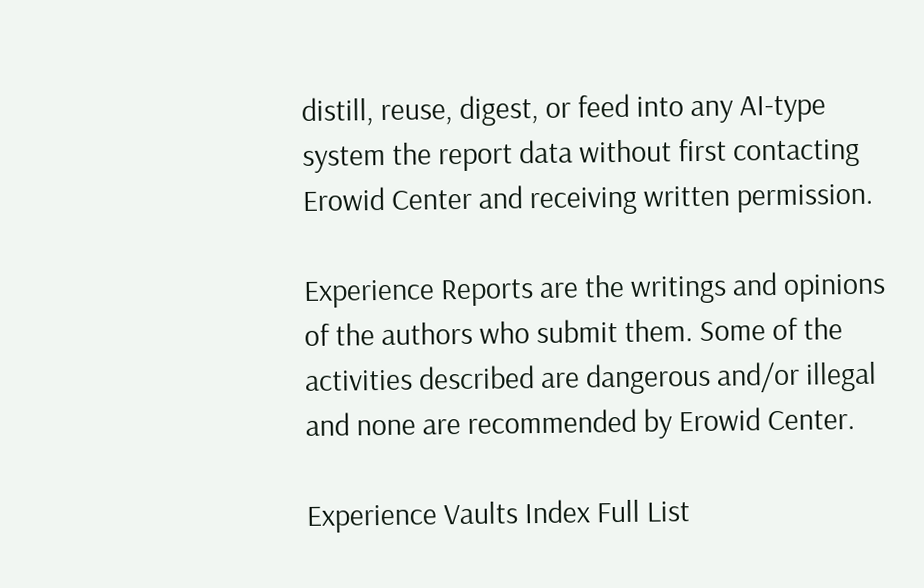distill, reuse, digest, or feed into any AI-type system the report data without first contacting Erowid Center and receiving written permission.

Experience Reports are the writings and opinions of the authors who submit them. Some of the activities described are dangerous and/or illegal and none are recommended by Erowid Center.

Experience Vaults Index Full List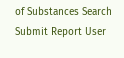of Substances Search Submit Report User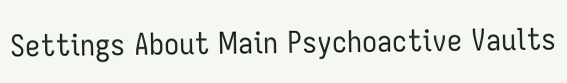Settings About Main Psychoactive Vaults